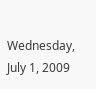Wednesday, July 1, 2009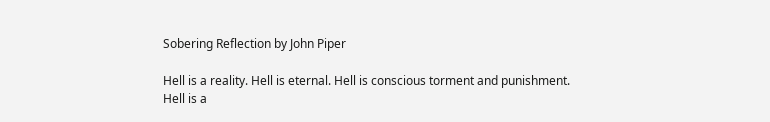Sobering Reflection by John Piper

Hell is a reality. Hell is eternal. Hell is conscious torment and punishment. Hell is a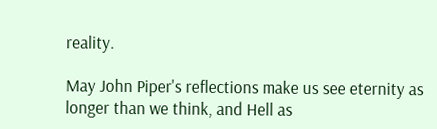reality.

May John Piper's reflections make us see eternity as longer than we think, and Hell as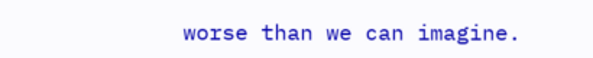worse than we can imagine.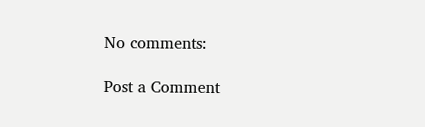No comments:

Post a Comment